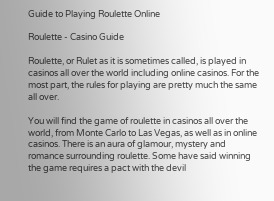Guide to Playing Roulette Online

Roulette - Casino Guide

Roulette, or Rulet as it is sometimes called, is played in casinos all over the world including online casinos. For the most part, the rules for playing are pretty much the same all over.

You will find the game of roulette in casinos all over the world, from Monte Carlo to Las Vegas, as well as in online casinos. There is an aura of glamour, mystery and romance surrounding roulette. Some have said winning the game requires a pact with the devil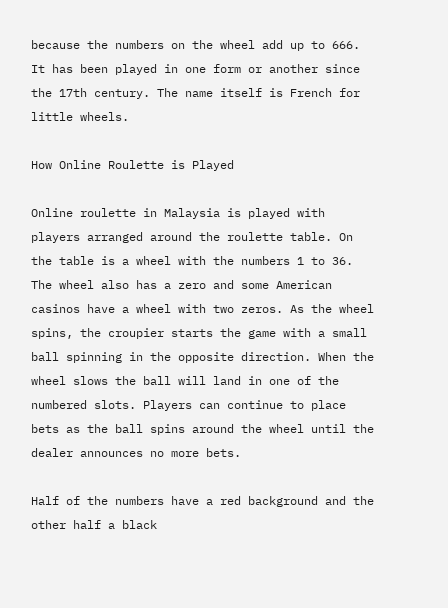because the numbers on the wheel add up to 666. It has been played in one form or another since the 17th century. The name itself is French for little wheels.

How Online Roulette is Played

Online roulette in Malaysia is played with players arranged around the roulette table. On the table is a wheel with the numbers 1 to 36. The wheel also has a zero and some American casinos have a wheel with two zeros. As the wheel spins, the croupier starts the game with a small ball spinning in the opposite direction. When the wheel slows the ball will land in one of the numbered slots. Players can continue to place bets as the ball spins around the wheel until the dealer announces no more bets.

Half of the numbers have a red background and the other half a black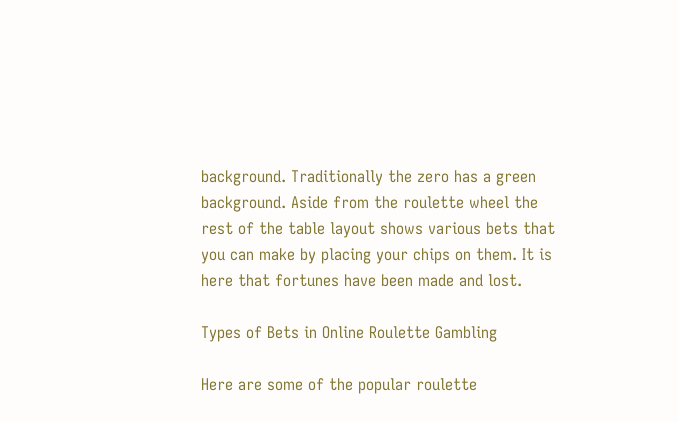background. Traditionally the zero has a green background. Aside from the roulette wheel the rest of the table layout shows various bets that you can make by placing your chips on them. It is here that fortunes have been made and lost.

Types of Bets in Online Roulette Gambling

Here are some of the popular roulette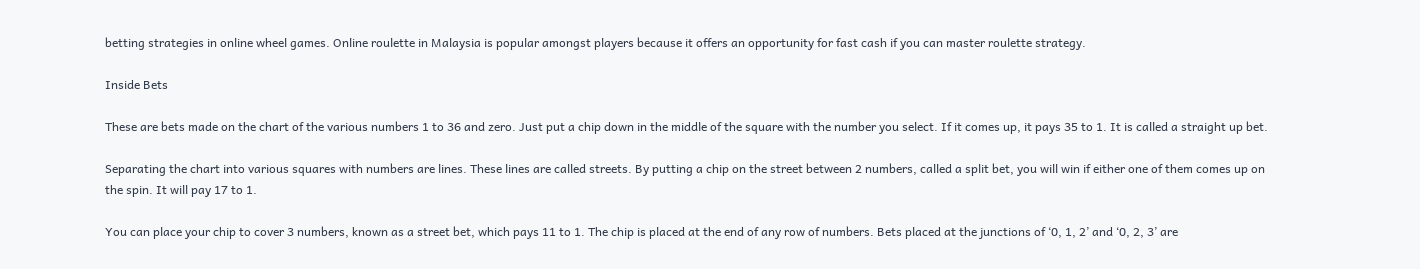betting strategies in online wheel games. Online roulette in Malaysia is popular amongst players because it offers an opportunity for fast cash if you can master roulette strategy.

Inside Bets

These are bets made on the chart of the various numbers 1 to 36 and zero. Just put a chip down in the middle of the square with the number you select. If it comes up, it pays 35 to 1. It is called a straight up bet.

Separating the chart into various squares with numbers are lines. These lines are called streets. By putting a chip on the street between 2 numbers, called a split bet, you will win if either one of them comes up on the spin. It will pay 17 to 1.

You can place your chip to cover 3 numbers, known as a street bet, which pays 11 to 1. The chip is placed at the end of any row of numbers. Bets placed at the junctions of ‘0, 1, 2’ and ‘0, 2, 3’ are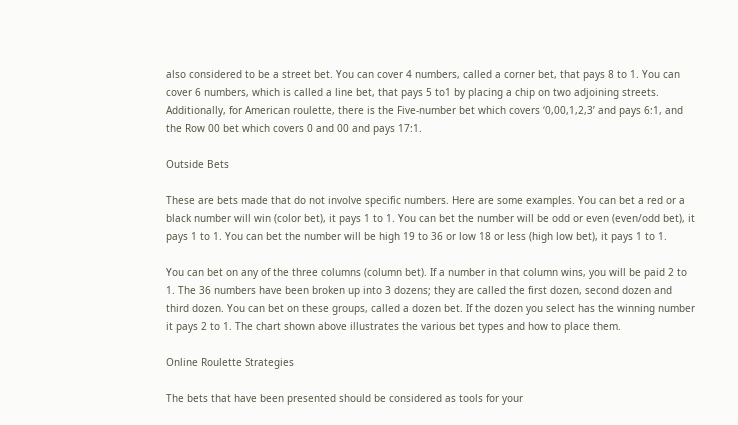also considered to be a street bet. You can cover 4 numbers, called a corner bet, that pays 8 to 1. You can cover 6 numbers, which is called a line bet, that pays 5 to1 by placing a chip on two adjoining streets. Additionally, for American roulette, there is the Five-number bet which covers ‘0,00,1,2,3’ and pays 6:1, and the Row 00 bet which covers 0 and 00 and pays 17:1.

Outside Bets

These are bets made that do not involve specific numbers. Here are some examples. You can bet a red or a black number will win (color bet), it pays 1 to 1. You can bet the number will be odd or even (even/odd bet), it pays 1 to 1. You can bet the number will be high 19 to 36 or low 18 or less (high low bet), it pays 1 to 1.

You can bet on any of the three columns (column bet). If a number in that column wins, you will be paid 2 to 1. The 36 numbers have been broken up into 3 dozens; they are called the first dozen, second dozen and third dozen. You can bet on these groups, called a dozen bet. If the dozen you select has the winning number it pays 2 to 1. The chart shown above illustrates the various bet types and how to place them.

Online Roulette Strategies

The bets that have been presented should be considered as tools for your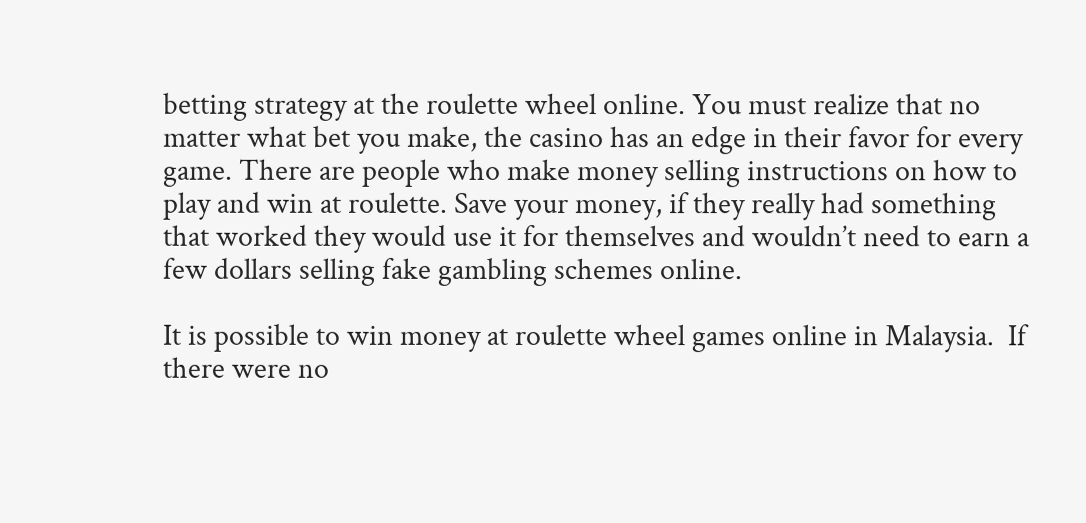betting strategy at the roulette wheel online. You must realize that no matter what bet you make, the casino has an edge in their favor for every game. There are people who make money selling instructions on how to play and win at roulette. Save your money, if they really had something that worked they would use it for themselves and wouldn’t need to earn a few dollars selling fake gambling schemes online.

It is possible to win money at roulette wheel games online in Malaysia.  If there were no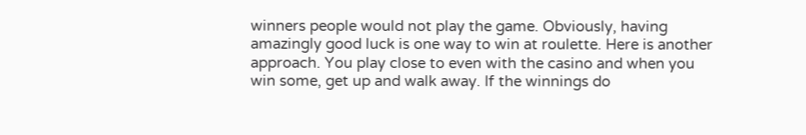winners people would not play the game. Obviously, having amazingly good luck is one way to win at roulette. Here is another approach. You play close to even with the casino and when you win some, get up and walk away. If the winnings do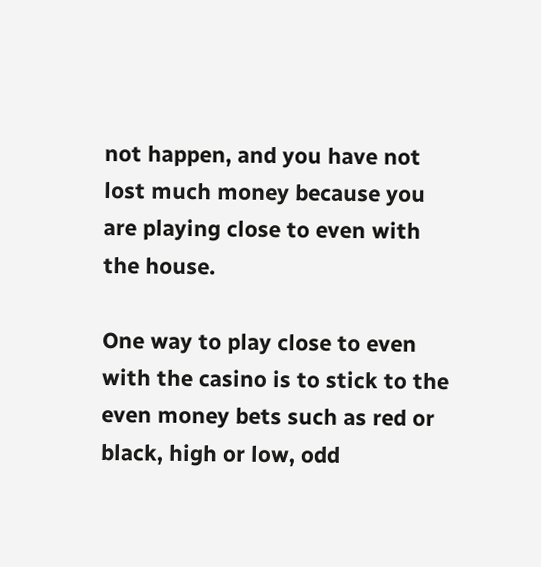not happen, and you have not lost much money because you are playing close to even with the house.

One way to play close to even with the casino is to stick to the even money bets such as red or black, high or low, odd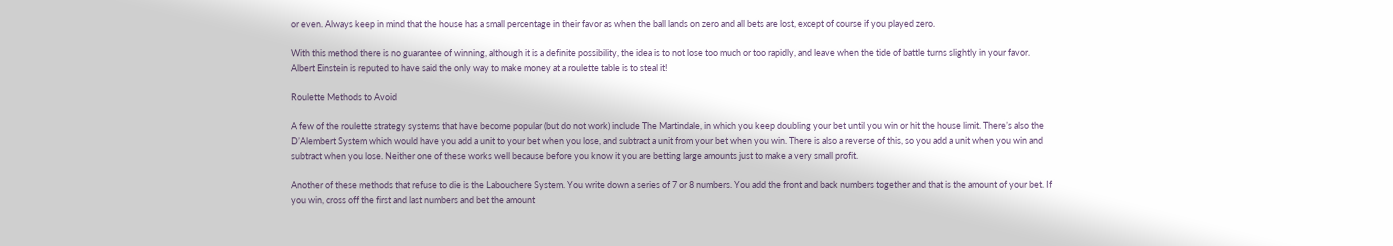or even. Always keep in mind that the house has a small percentage in their favor as when the ball lands on zero and all bets are lost, except of course if you played zero.

With this method there is no guarantee of winning, although it is a definite possibility, the idea is to not lose too much or too rapidly, and leave when the tide of battle turns slightly in your favor. Albert Einstein is reputed to have said the only way to make money at a roulette table is to steal it!

Roulette Methods to Avoid

A few of the roulette strategy systems that have become popular (but do not work) include The Martindale, in which you keep doubling your bet until you win or hit the house limit. There’s also the D’Alembert System which would have you add a unit to your bet when you lose, and subtract a unit from your bet when you win. There is also a reverse of this, so you add a unit when you win and subtract when you lose. Neither one of these works well because before you know it you are betting large amounts just to make a very small profit.

Another of these methods that refuse to die is the Labouchere System. You write down a series of 7 or 8 numbers. You add the front and back numbers together and that is the amount of your bet. If you win, cross off the first and last numbers and bet the amount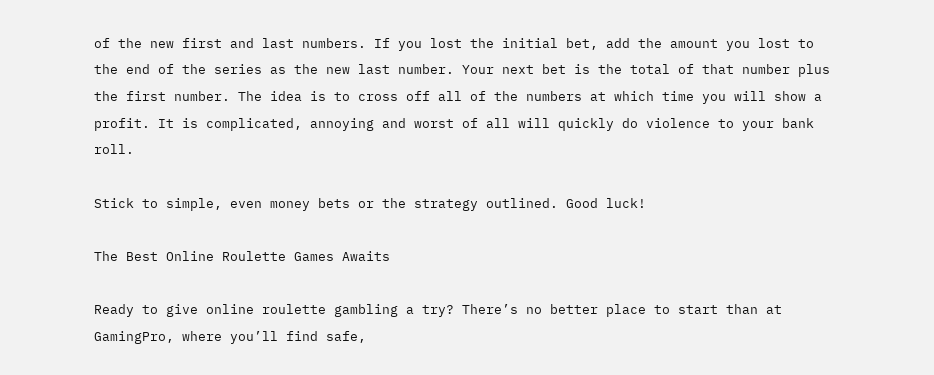of the new first and last numbers. If you lost the initial bet, add the amount you lost to the end of the series as the new last number. Your next bet is the total of that number plus the first number. The idea is to cross off all of the numbers at which time you will show a profit. It is complicated, annoying and worst of all will quickly do violence to your bank roll.

Stick to simple, even money bets or the strategy outlined. Good luck!

The Best Online Roulette Games Awaits

Ready to give online roulette gambling a try? There’s no better place to start than at GamingPro, where you’ll find safe,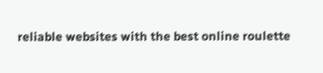reliable websites with the best online roulette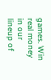games. Win real money in our lineup of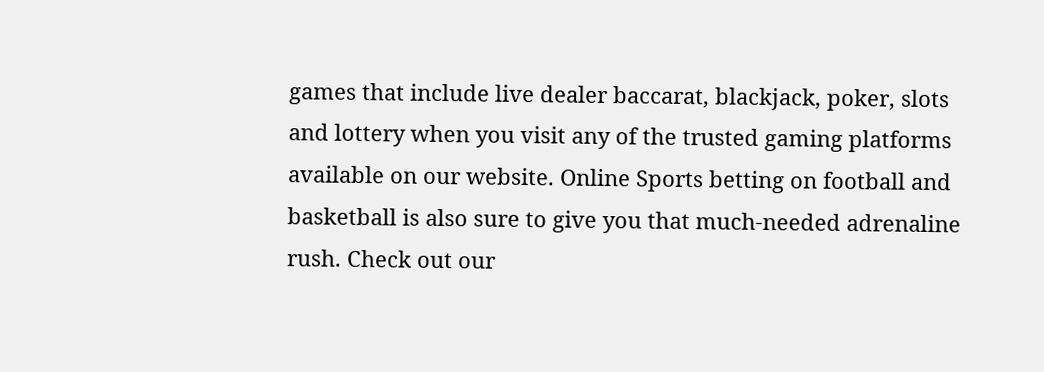games that include live dealer baccarat, blackjack, poker, slots and lottery when you visit any of the trusted gaming platforms available on our website. Online Sports betting on football and basketball is also sure to give you that much-needed adrenaline rush. Check out our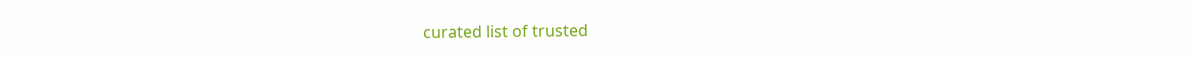curated list of trusted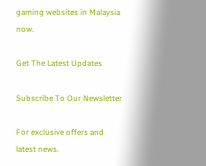gaming websites in Malaysia now.

Get The Latest Updates

Subscribe To Our Newsletter

For exclusive offers and latest news.